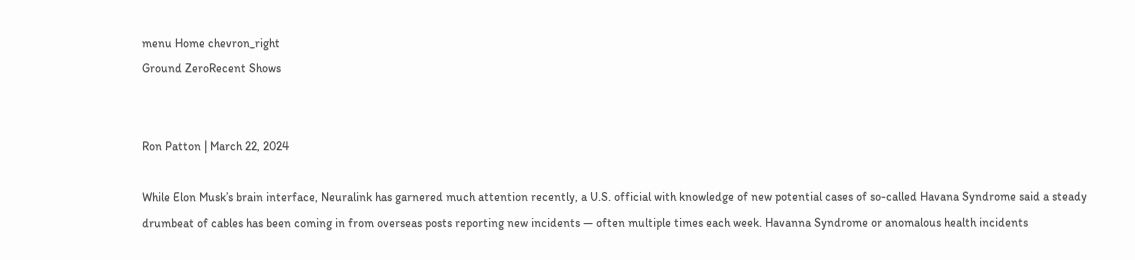menu Home chevron_right
Ground ZeroRecent Shows


Ron Patton | March 22, 2024

While Elon Musk’s brain interface, Neuralink has garnered much attention recently, a U.S. official with knowledge of new potential cases of so-called Havana Syndrome said a steady drumbeat of cables has been coming in from overseas posts reporting new incidents — often multiple times each week. Havanna Syndrome or anomalous health incidents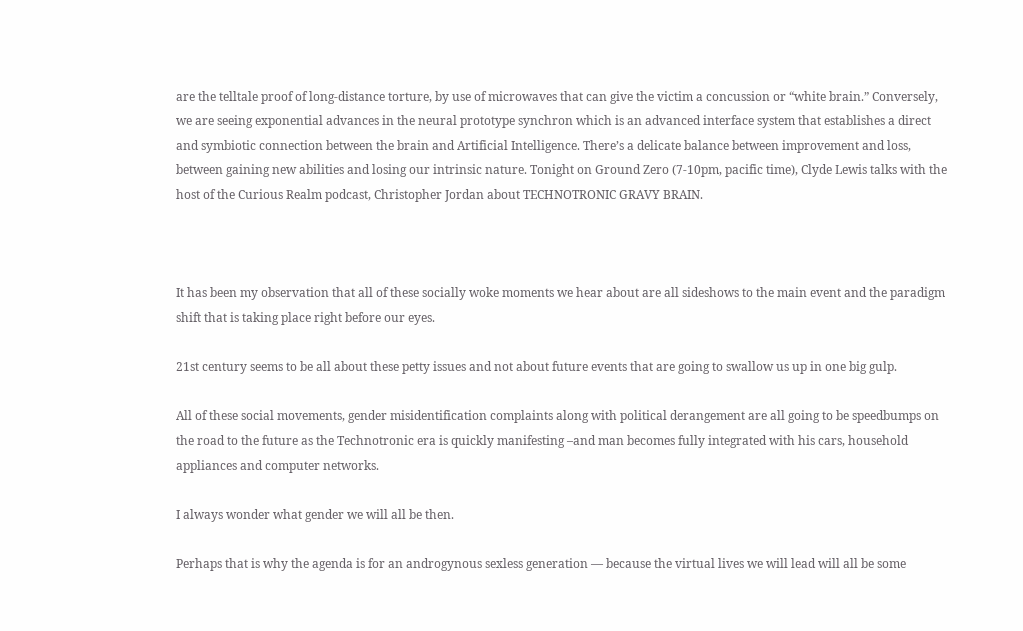are the telltale proof of long-distance torture, by use of microwaves that can give the victim a concussion or “white brain.” Conversely, we are seeing exponential advances in the neural prototype synchron which is an advanced interface system that establishes a direct and symbiotic connection between the brain and Artificial Intelligence. There’s a delicate balance between improvement and loss, between gaining new abilities and losing our intrinsic nature. Tonight on Ground Zero (7-10pm, pacific time), Clyde Lewis talks with the host of the Curious Realm podcast, Christopher Jordan about TECHNOTRONIC GRAVY BRAIN.



It has been my observation that all of these socially woke moments we hear about are all sideshows to the main event and the paradigm shift that is taking place right before our eyes.

21st century seems to be all about these petty issues and not about future events that are going to swallow us up in one big gulp.

All of these social movements, gender misidentification complaints along with political derangement are all going to be speedbumps on the road to the future as the Technotronic era is quickly manifesting –and man becomes fully integrated with his cars, household appliances and computer networks.

I always wonder what gender we will all be then.

Perhaps that is why the agenda is for an androgynous sexless generation — because the virtual lives we will lead will all be some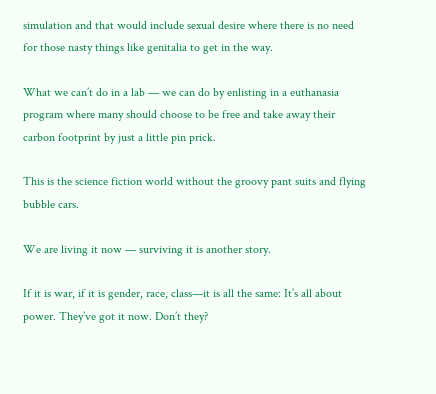simulation and that would include sexual desire where there is no need for those nasty things like genitalia to get in the way.

What we can’t do in a lab — we can do by enlisting in a euthanasia program where many should choose to be free and take away their carbon footprint by just a little pin prick.

This is the science fiction world without the groovy pant suits and flying bubble cars.

We are living it now — surviving it is another story.

If it is war, if it is gender, race, class—it is all the same: It’s all about power. They’ve got it now. Don’t they?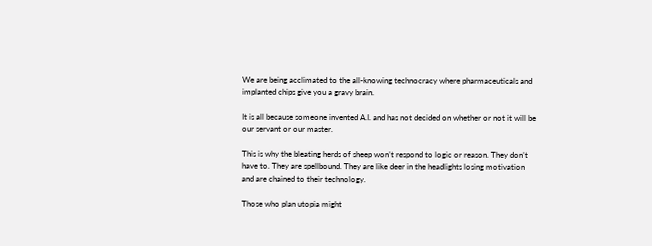We are being acclimated to the all-knowing technocracy where pharmaceuticals and implanted chips give you a gravy brain.

It is all because someone invented A.I. and has not decided on whether or not it will be our servant or our master.

This is why the bleating herds of sheep won’t respond to logic or reason. They don’t have to. They are spellbound. They are like deer in the headlights losing motivation and are chained to their technology.

Those who plan utopia might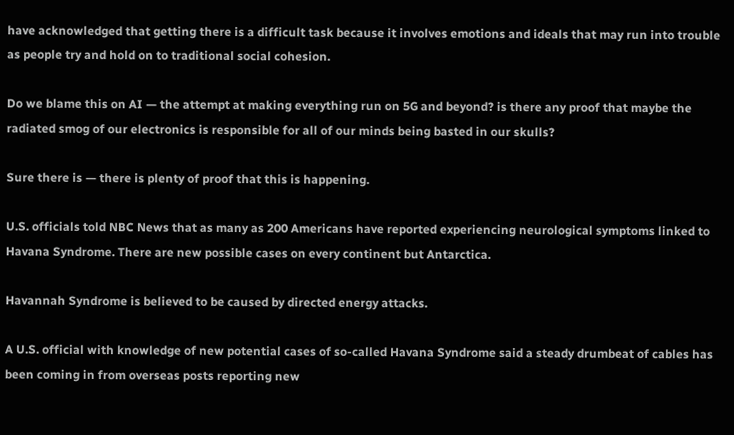have acknowledged that getting there is a difficult task because it involves emotions and ideals that may run into trouble as people try and hold on to traditional social cohesion.

Do we blame this on AI — the attempt at making everything run on 5G and beyond? is there any proof that maybe the radiated smog of our electronics is responsible for all of our minds being basted in our skulls?

Sure there is — there is plenty of proof that this is happening.

U.S. officials told NBC News that as many as 200 Americans have reported experiencing neurological symptoms linked to Havana Syndrome. There are new possible cases on every continent but Antarctica.

Havannah Syndrome is believed to be caused by directed energy attacks.

A U.S. official with knowledge of new potential cases of so-called Havana Syndrome said a steady drumbeat of cables has been coming in from overseas posts reporting new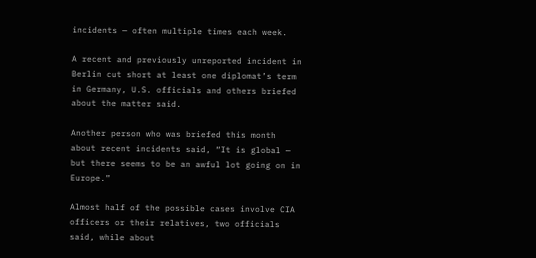incidents — often multiple times each week.

A recent and previously unreported incident in Berlin cut short at least one diplomat’s term in Germany, U.S. officials and others briefed about the matter said.

Another person who was briefed this month about recent incidents said, “It is global — but there seems to be an awful lot going on in Europe.”

Almost half of the possible cases involve CIA officers or their relatives, two officials said, while about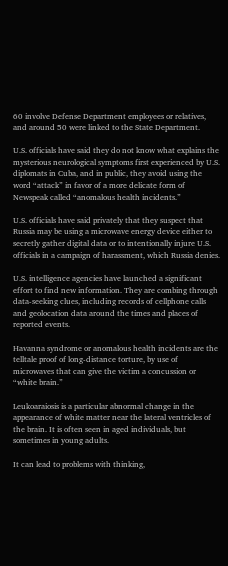60 involve Defense Department employees or relatives, and around 50 were linked to the State Department.

U.S. officials have said they do not know what explains the mysterious neurological symptoms first experienced by U.S. diplomats in Cuba, and in public, they avoid using the word “attack” in favor of a more delicate form of Newspeak called “anomalous health incidents.”

U.S. officials have said privately that they suspect that Russia may be using a microwave energy device either to secretly gather digital data or to intentionally injure U.S. officials in a campaign of harassment, which Russia denies.

U.S. intelligence agencies have launched a significant effort to find new information. They are combing through data-seeking clues, including records of cellphone calls and geolocation data around the times and places of reported events.

Havanna syndrome or anomalous health incidents are the telltale proof of long-distance torture, by use of microwaves that can give the victim a concussion or “white brain.”

Leukoaraiosis is a particular abnormal change in the appearance of white matter near the lateral ventricles of the brain. It is often seen in aged individuals, but sometimes in young adults.

It can lead to problems with thinking,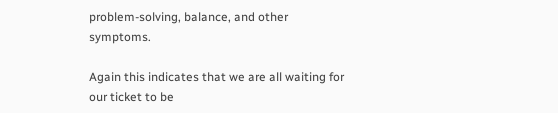problem-solving, balance, and other symptoms.

Again this indicates that we are all waiting for our ticket to be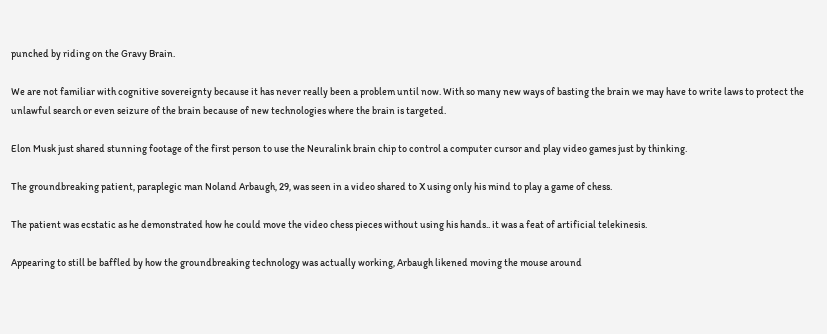punched by riding on the Gravy Brain.

We are not familiar with cognitive sovereignty because it has never really been a problem until now. With so many new ways of basting the brain we may have to write laws to protect the unlawful search or even seizure of the brain because of new technologies where the brain is targeted.

Elon Musk just shared stunning footage of the first person to use the Neuralink brain chip to control a computer cursor and play video games just by thinking.

The groundbreaking patient, paraplegic man Noland Arbaugh, 29, was seen in a video shared to X using only his mind to play a game of chess.

The patient was ecstatic as he demonstrated how he could move the video chess pieces without using his hands.. it was a feat of artificial telekinesis.

Appearing to still be baffled by how the groundbreaking technology was actually working, Arbaugh likened moving the mouse around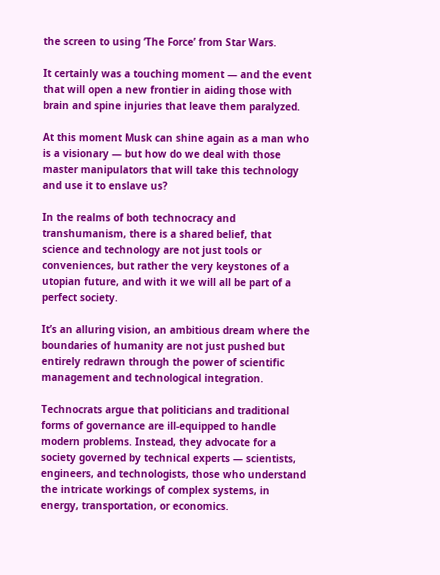the screen to using ‘The Force’ from Star Wars.

It certainly was a touching moment — and the event that will open a new frontier in aiding those with brain and spine injuries that leave them paralyzed.

At this moment Musk can shine again as a man who is a visionary — but how do we deal with those master manipulators that will take this technology and use it to enslave us?

In the realms of both technocracy and transhumanism, there is a shared belief, that science and technology are not just tools or conveniences, but rather the very keystones of a utopian future, and with it we will all be part of a perfect society.

It’s an alluring vision, an ambitious dream where the boundaries of humanity are not just pushed but entirely redrawn through the power of scientific management and technological integration.

Technocrats argue that politicians and traditional forms of governance are ill-equipped to handle modern problems. Instead, they advocate for a society governed by technical experts — scientists, engineers, and technologists, those who understand the intricate workings of complex systems, in energy, transportation, or economics.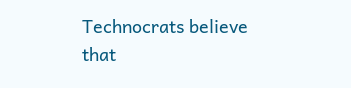Technocrats believe that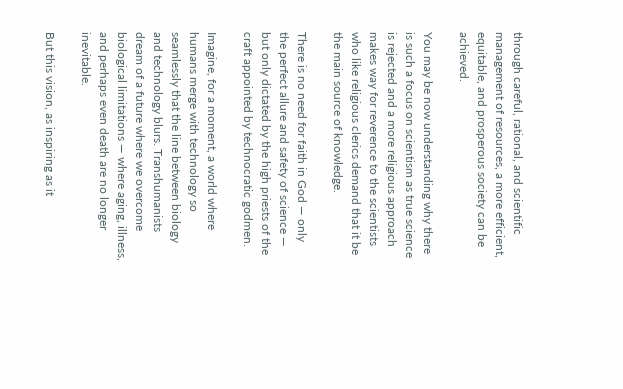through careful, rational, and scientific management of resources, a more efficient, equitable, and prosperous society can be achieved.

You may be now understanding why there is such a focus on scientism as true science is rejected and a more religious approach makes way for reverence to the scientists who like religious clerics demand that it be the main source of knowledge.

There is no need for faith in God — only the perfect allure and safety of science — but only dictated by the high priests of the craft appointed by technocratic godmen.

Imagine, for a moment, a world where humans merge with technology so seamlessly that the line between biology and technology blurs. Transhumanists dream of a future where we overcome biological limitations — where aging, illness, and perhaps even death are no longer inevitable.

But this vision, as inspiring as it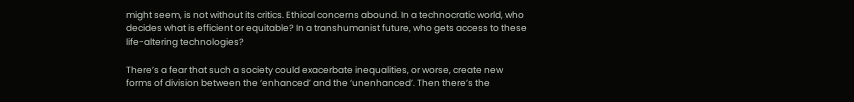might seem, is not without its critics. Ethical concerns abound. In a technocratic world, who decides what is efficient or equitable? In a transhumanist future, who gets access to these life-altering technologies?

There’s a fear that such a society could exacerbate inequalities, or worse, create new forms of division between the ‘enhanced’ and the ‘unenhanced’. Then there’s the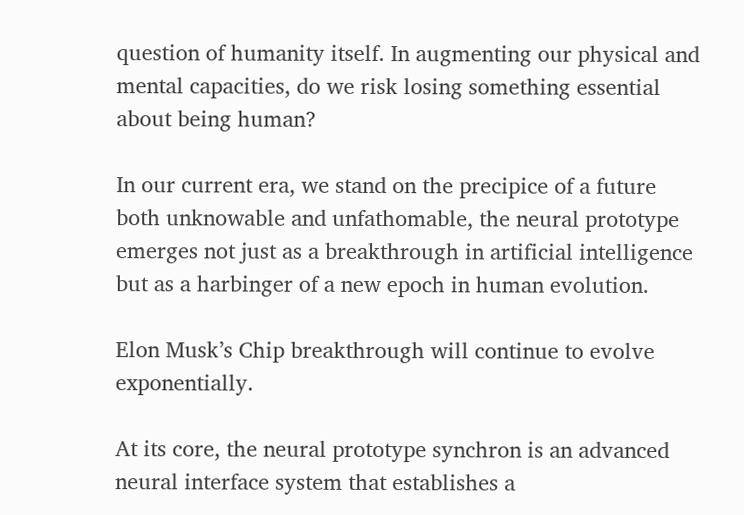question of humanity itself. In augmenting our physical and mental capacities, do we risk losing something essential about being human?

In our current era, we stand on the precipice of a future both unknowable and unfathomable, the neural prototype emerges not just as a breakthrough in artificial intelligence but as a harbinger of a new epoch in human evolution.

Elon Musk’s Chip breakthrough will continue to evolve exponentially.

At its core, the neural prototype synchron is an advanced neural interface system that establishes a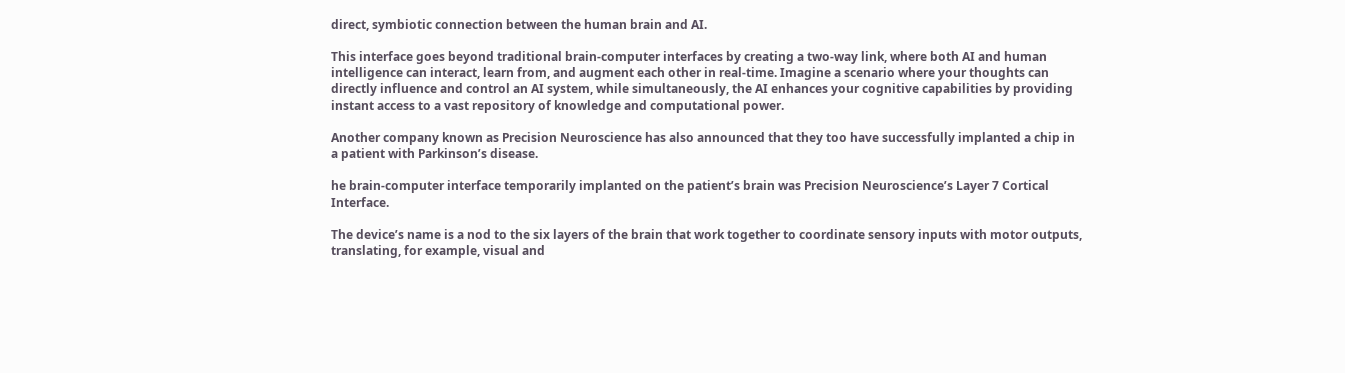direct, symbiotic connection between the human brain and AI.

This interface goes beyond traditional brain-computer interfaces by creating a two-way link, where both AI and human intelligence can interact, learn from, and augment each other in real-time. Imagine a scenario where your thoughts can directly influence and control an AI system, while simultaneously, the AI enhances your cognitive capabilities by providing instant access to a vast repository of knowledge and computational power.

Another company known as Precision Neuroscience has also announced that they too have successfully implanted a chip in a patient with Parkinson’s disease.

he brain-computer interface temporarily implanted on the patient’s brain was Precision Neuroscience’s Layer 7 Cortical Interface.

The device’s name is a nod to the six layers of the brain that work together to coordinate sensory inputs with motor outputs, translating, for example, visual and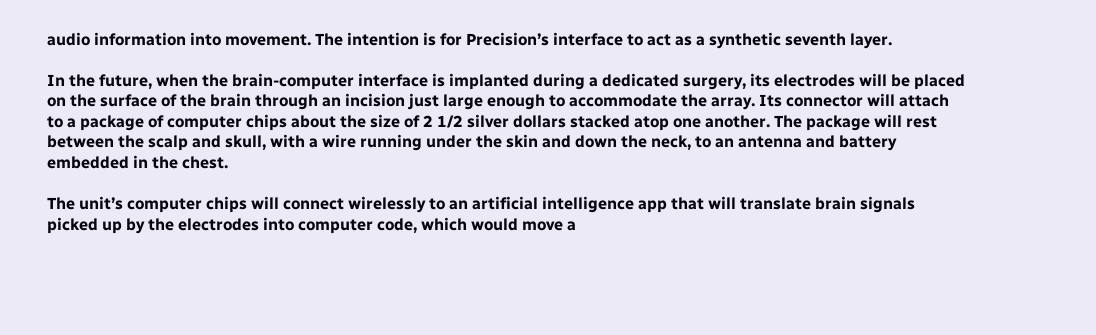audio information into movement. The intention is for Precision’s interface to act as a synthetic seventh layer.

In the future, when the brain-computer interface is implanted during a dedicated surgery, its electrodes will be placed on the surface of the brain through an incision just large enough to accommodate the array. Its connector will attach to a package of computer chips about the size of 2 1/2 silver dollars stacked atop one another. The package will rest between the scalp and skull, with a wire running under the skin and down the neck, to an antenna and battery embedded in the chest.

The unit’s computer chips will connect wirelessly to an artificial intelligence app that will translate brain signals picked up by the electrodes into computer code, which would move a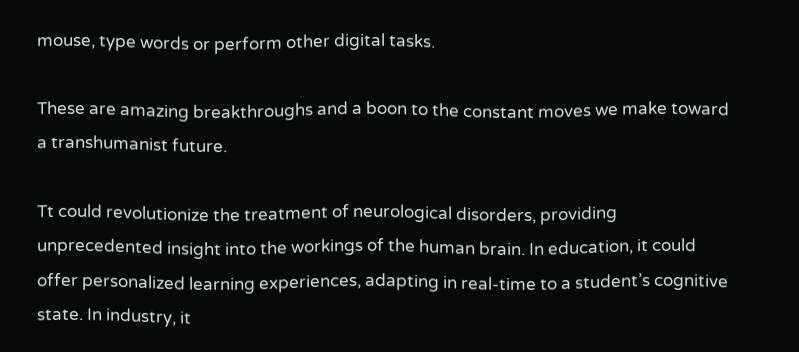mouse, type words or perform other digital tasks.

These are amazing breakthroughs and a boon to the constant moves we make toward a transhumanist future.

Tt could revolutionize the treatment of neurological disorders, providing unprecedented insight into the workings of the human brain. In education, it could offer personalized learning experiences, adapting in real-time to a student’s cognitive state. In industry, it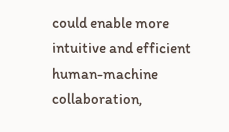could enable more intuitive and efficient human-machine collaboration,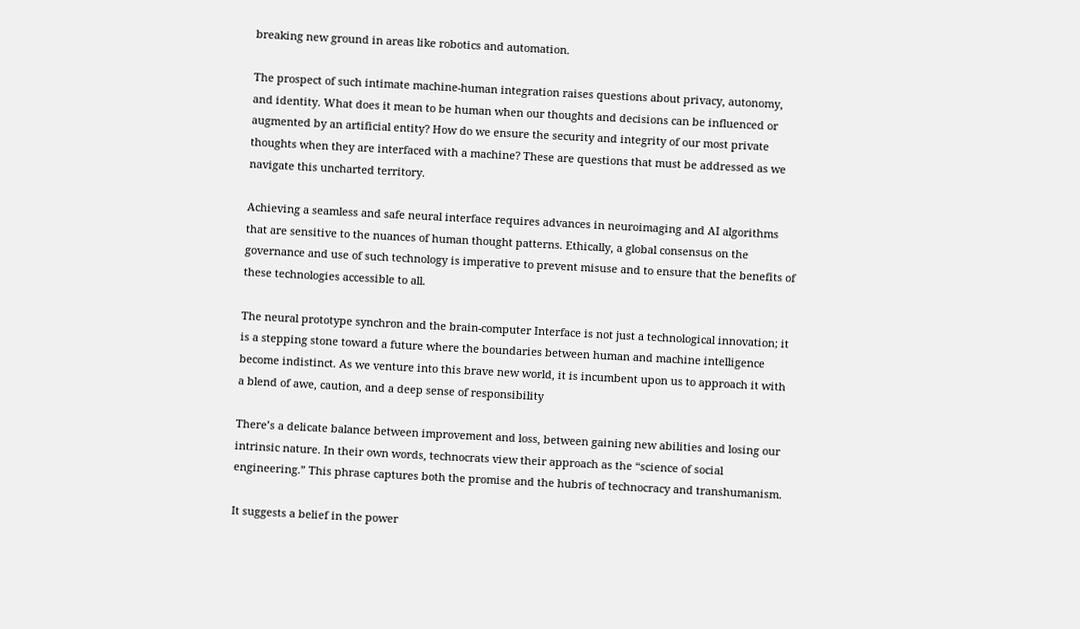breaking new ground in areas like robotics and automation.

The prospect of such intimate machine-human integration raises questions about privacy, autonomy, and identity. What does it mean to be human when our thoughts and decisions can be influenced or augmented by an artificial entity? How do we ensure the security and integrity of our most private thoughts when they are interfaced with a machine? These are questions that must be addressed as we navigate this uncharted territory.

Achieving a seamless and safe neural interface requires advances in neuroimaging and AI algorithms that are sensitive to the nuances of human thought patterns. Ethically, a global consensus on the governance and use of such technology is imperative to prevent misuse and to ensure that the benefits of these technologies accessible to all.

The neural prototype synchron and the brain-computer Interface is not just a technological innovation; it is a stepping stone toward a future where the boundaries between human and machine intelligence become indistinct. As we venture into this brave new world, it is incumbent upon us to approach it with a blend of awe, caution, and a deep sense of responsibility

There’s a delicate balance between improvement and loss, between gaining new abilities and losing our intrinsic nature. In their own words, technocrats view their approach as the “science of social engineering.” This phrase captures both the promise and the hubris of technocracy and transhumanism.

It suggests a belief in the power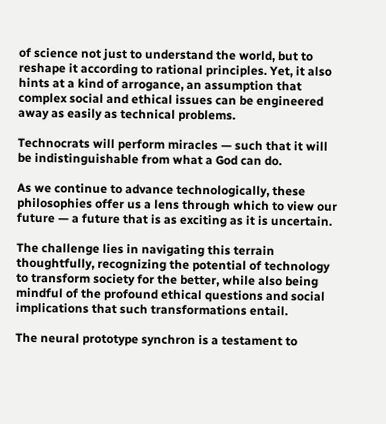of science not just to understand the world, but to reshape it according to rational principles. Yet, it also hints at a kind of arrogance, an assumption that complex social and ethical issues can be engineered away as easily as technical problems.

Technocrats will perform miracles — such that it will be indistinguishable from what a God can do.

As we continue to advance technologically, these philosophies offer us a lens through which to view our future — a future that is as exciting as it is uncertain.

The challenge lies in navigating this terrain thoughtfully, recognizing the potential of technology to transform society for the better, while also being mindful of the profound ethical questions and social implications that such transformations entail.

The neural prototype synchron is a testament to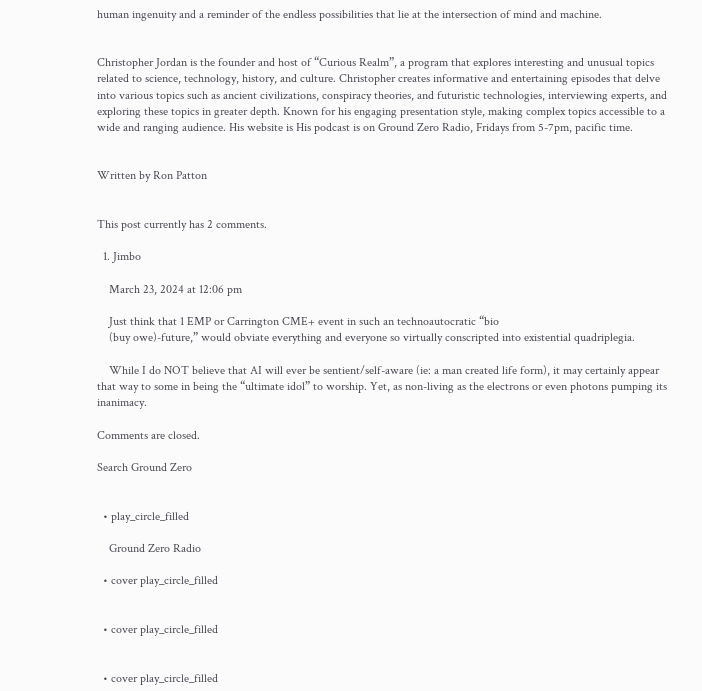human ingenuity and a reminder of the endless possibilities that lie at the intersection of mind and machine.


Christopher Jordan is the founder and host of “Curious Realm”, a program that explores interesting and unusual topics related to science, technology, history, and culture. Christopher creates informative and entertaining episodes that delve into various topics such as ancient civilizations, conspiracy theories, and futuristic technologies, interviewing experts, and exploring these topics in greater depth. Known for his engaging presentation style, making complex topics accessible to a wide and ranging audience. His website is His podcast is on Ground Zero Radio, Fridays from 5-7pm, pacific time.


Written by Ron Patton


This post currently has 2 comments.

  1. Jimbo

    March 23, 2024 at 12:06 pm

    Just think that 1 EMP or Carrington CME+ event in such an technoautocratic “bio
    (buy owe)-future,” would obviate everything and everyone so virtually conscripted into existential quadriplegia.

    While I do NOT believe that AI will ever be sentient/self-aware (ie: a man created life form), it may certainly appear that way to some in being the “ultimate idol” to worship. Yet, as non-living as the electrons or even photons pumping its inanimacy.

Comments are closed.

Search Ground Zero


  • play_circle_filled

    Ground Zero Radio

  • cover play_circle_filled


  • cover play_circle_filled


  • cover play_circle_filled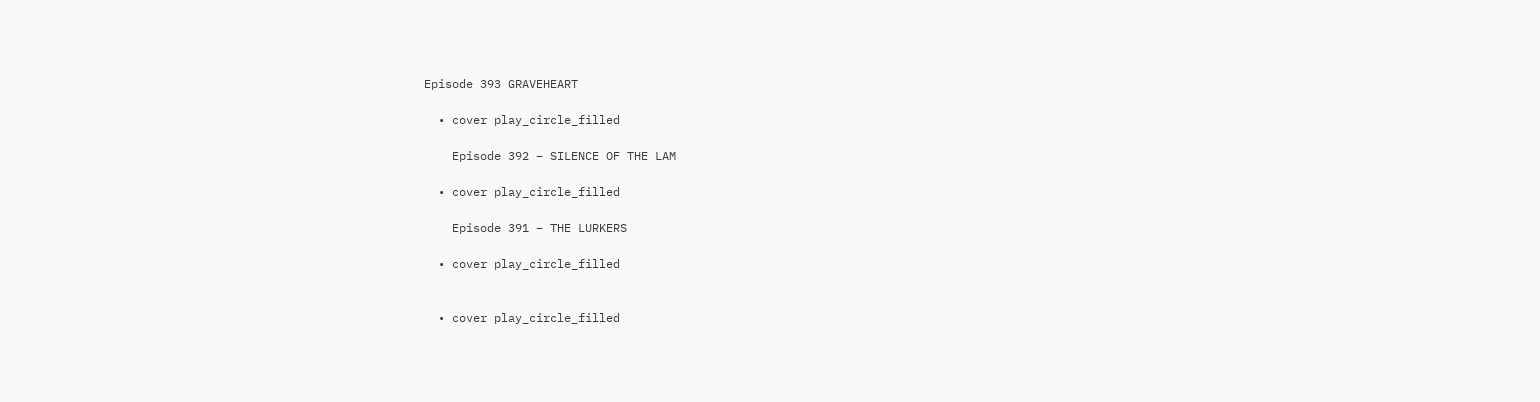Episode 393 GRAVEHEART

  • cover play_circle_filled

    Episode 392 – SILENCE OF THE LAM

  • cover play_circle_filled

    Episode 391 – THE LURKERS

  • cover play_circle_filled


  • cover play_circle_filled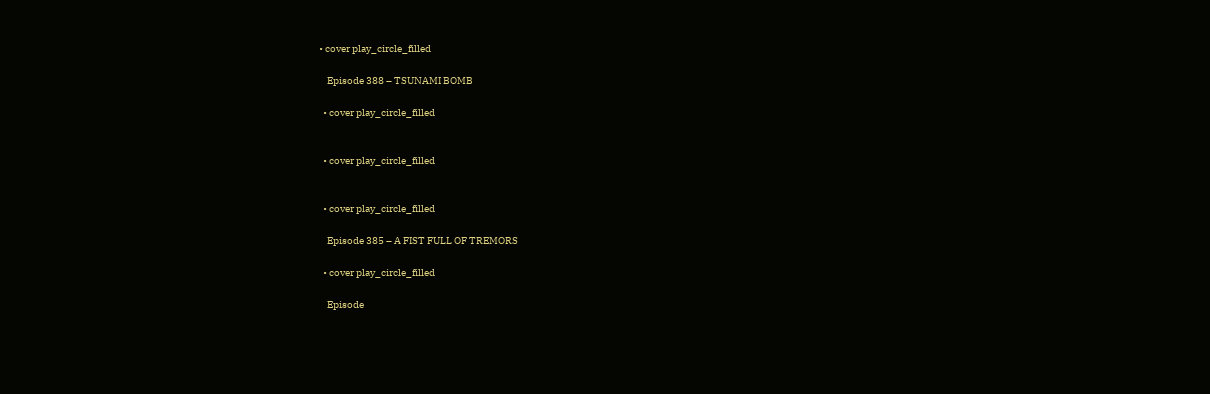• cover play_circle_filled

    Episode 388 – TSUNAMI BOMB

  • cover play_circle_filled


  • cover play_circle_filled


  • cover play_circle_filled

    Episode 385 – A FIST FULL OF TREMORS

  • cover play_circle_filled

    Episode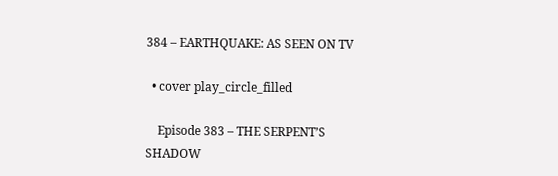384 – EARTHQUAKE: AS SEEN ON TV

  • cover play_circle_filled

    Episode 383 – THE SERPENT’S SHADOW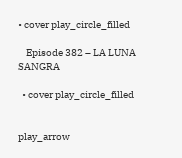• cover play_circle_filled

    Episode 382 – LA LUNA SANGRA

  • cover play_circle_filled


play_arrow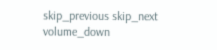skip_previous skip_next volume_down